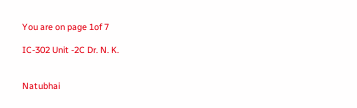You are on page 1of 7

IC-302 Unit -2C Dr. N. K.


Natubhai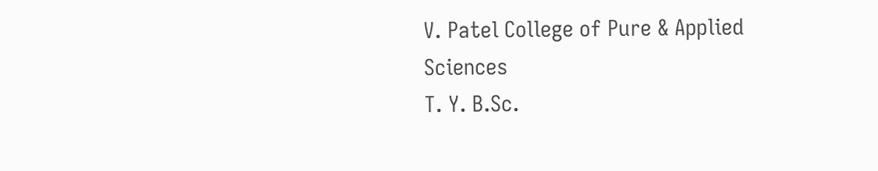V. Patel College of Pure & Applied Sciences
T. Y. B.Sc.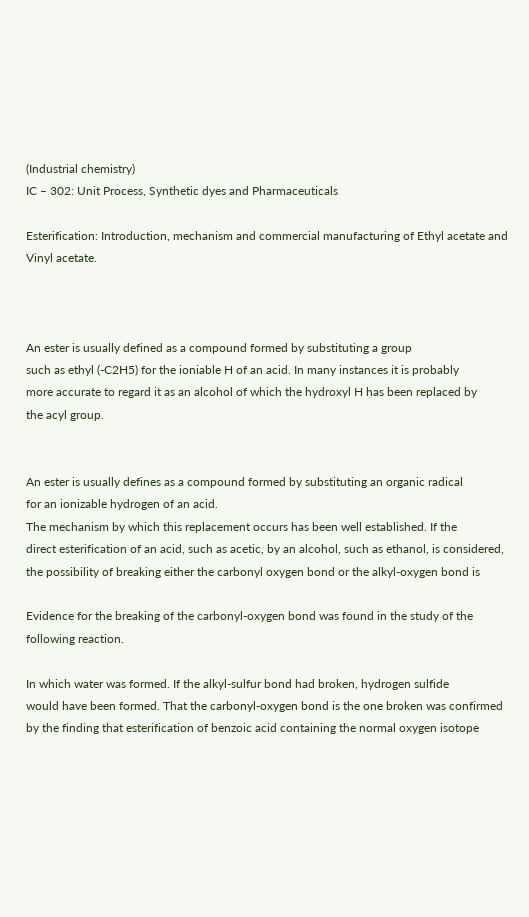(Industrial chemistry)
IC – 302: Unit Process, Synthetic dyes and Pharmaceuticals

Esterification: Introduction, mechanism and commercial manufacturing of Ethyl acetate and
Vinyl acetate.



An ester is usually defined as a compound formed by substituting a group
such as ethyl (-C2H5) for the ioniable H of an acid. In many instances it is probably
more accurate to regard it as an alcohol of which the hydroxyl H has been replaced by
the acyl group.


An ester is usually defines as a compound formed by substituting an organic radical
for an ionizable hydrogen of an acid.
The mechanism by which this replacement occurs has been well established. If the
direct esterification of an acid, such as acetic, by an alcohol, such as ethanol, is considered,
the possibility of breaking either the carbonyl oxygen bond or the alkyl-oxygen bond is

Evidence for the breaking of the carbonyl-oxygen bond was found in the study of the
following reaction.

In which water was formed. If the alkyl-sulfur bond had broken, hydrogen sulfide
would have been formed. That the carbonyl-oxygen bond is the one broken was confirmed
by the finding that esterification of benzoic acid containing the normal oxygen isotope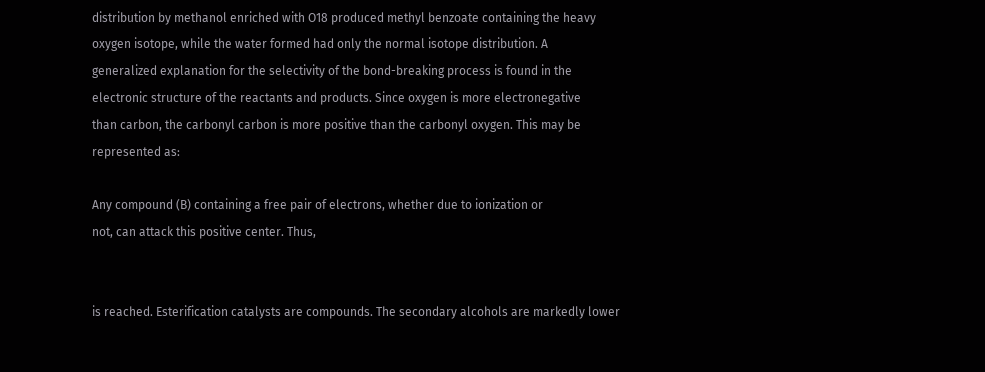distribution by methanol enriched with O18 produced methyl benzoate containing the heavy
oxygen isotope, while the water formed had only the normal isotope distribution. A
generalized explanation for the selectivity of the bond-breaking process is found in the
electronic structure of the reactants and products. Since oxygen is more electronegative
than carbon, the carbonyl carbon is more positive than the carbonyl oxygen. This may be
represented as:

Any compound (B) containing a free pair of electrons, whether due to ionization or
not, can attack this positive center. Thus,


is reached. Esterification catalysts are compounds. The secondary alcohols are markedly lower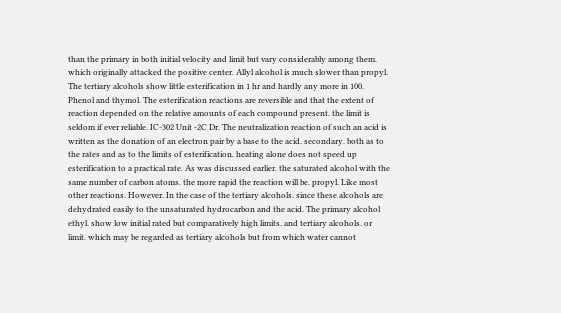than the primary in both initial velocity and limit but vary considerably among them. which originally attacked the positive center. Allyl alcohol is much slower than propyl. The tertiary alcohols show little esterification in 1 hr and hardly any more in 100. Phenol and thymol. The esterification reactions are reversible and that the extent of reaction depended on the relative amounts of each compound present. the limit is seldom if ever reliable. IC-302 Unit -2C Dr. The neutralization reaction of such an acid is written as the donation of an electron pair by a base to the acid. secondary. both as to the rates and as to the limits of esterification. heating alone does not speed up esterification to a practical rate. As was discussed earlier. the saturated alcohol with the same number of carbon atoms. the more rapid the reaction will be. propyl. Like most other reactions. However. In the case of the tertiary alcohols. since these alcohols are dehydrated easily to the unsaturated hydrocarbon and the acid. The primary alcohol ethyl. show low initial rated but comparatively high limits. and tertiary alcohols. or limit. which may be regarded as tertiary alcohols but from which water cannot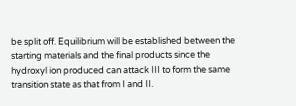be split off. Equilibrium will be established between the starting materials and the final products since the hydroxyl ion produced can attack III to form the same transition state as that from I and II.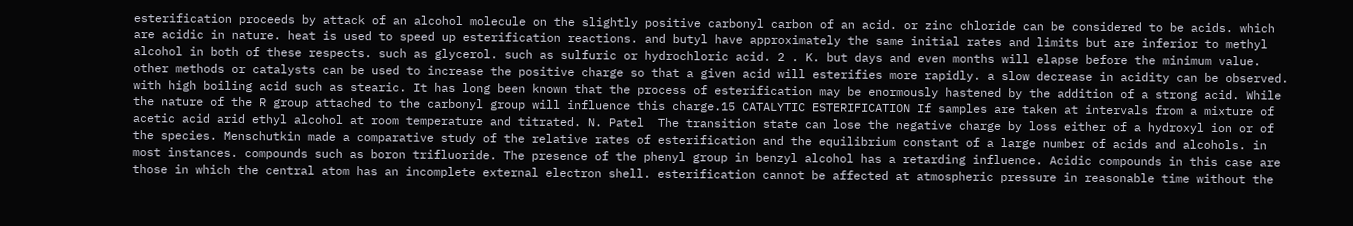esterification proceeds by attack of an alcohol molecule on the slightly positive carbonyl carbon of an acid. or zinc chloride can be considered to be acids. which are acidic in nature. heat is used to speed up esterification reactions. and butyl have approximately the same initial rates and limits but are inferior to methyl alcohol in both of these respects. such as glycerol. such as sulfuric or hydrochloric acid. 2 . K. but days and even months will elapse before the minimum value. other methods or catalysts can be used to increase the positive charge so that a given acid will esterifies more rapidly. a slow decrease in acidity can be observed. with high boiling acid such as stearic. It has long been known that the process of esterification may be enormously hastened by the addition of a strong acid. While the nature of the R group attached to the carbonyl group will influence this charge.15 CATALYTIC ESTERIFICATION If samples are taken at intervals from a mixture of acetic acid arid ethyl alcohol at room temperature and titrated. N. Patel  The transition state can lose the negative charge by loss either of a hydroxyl ion or of the species. Menschutkin made a comparative study of the relative rates of esterification and the equilibrium constant of a large number of acids and alcohols. in most instances. compounds such as boron trifluoride. The presence of the phenyl group in benzyl alcohol has a retarding influence. Acidic compounds in this case are those in which the central atom has an incomplete external electron shell. esterification cannot be affected at atmospheric pressure in reasonable time without the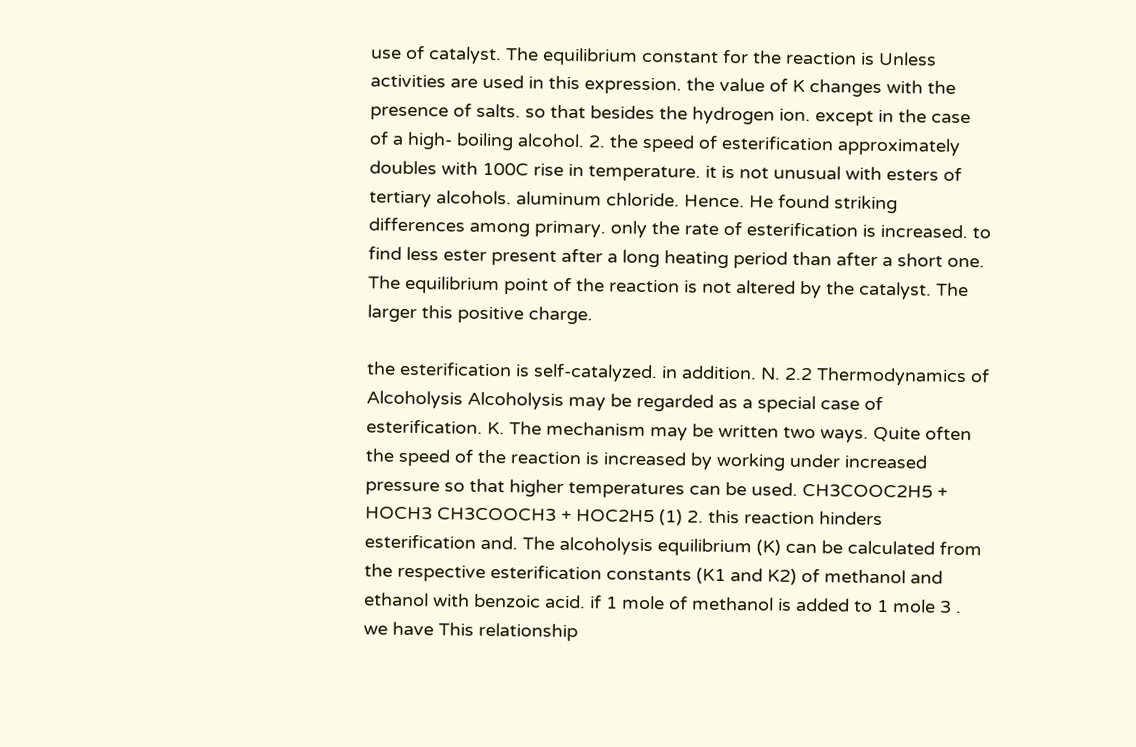use of catalyst. The equilibrium constant for the reaction is Unless activities are used in this expression. the value of K changes with the presence of salts. so that besides the hydrogen ion. except in the case of a high- boiling alcohol. 2. the speed of esterification approximately doubles with 100C rise in temperature. it is not unusual with esters of tertiary alcohols. aluminum chloride. Hence. He found striking differences among primary. only the rate of esterification is increased. to find less ester present after a long heating period than after a short one. The equilibrium point of the reaction is not altered by the catalyst. The larger this positive charge.

the esterification is self-catalyzed. in addition. N. 2.2 Thermodynamics of Alcoholysis Alcoholysis may be regarded as a special case of esterification. K. The mechanism may be written two ways. Quite often the speed of the reaction is increased by working under increased pressure so that higher temperatures can be used. CH3COOC2H5 + HOCH3 CH3COOCH3 + HOC2H5 (1) 2. this reaction hinders esterification and. The alcoholysis equilibrium (K) can be calculated from the respective esterification constants (K1 and K2) of methanol and ethanol with benzoic acid. if 1 mole of methanol is added to 1 mole 3 . we have This relationship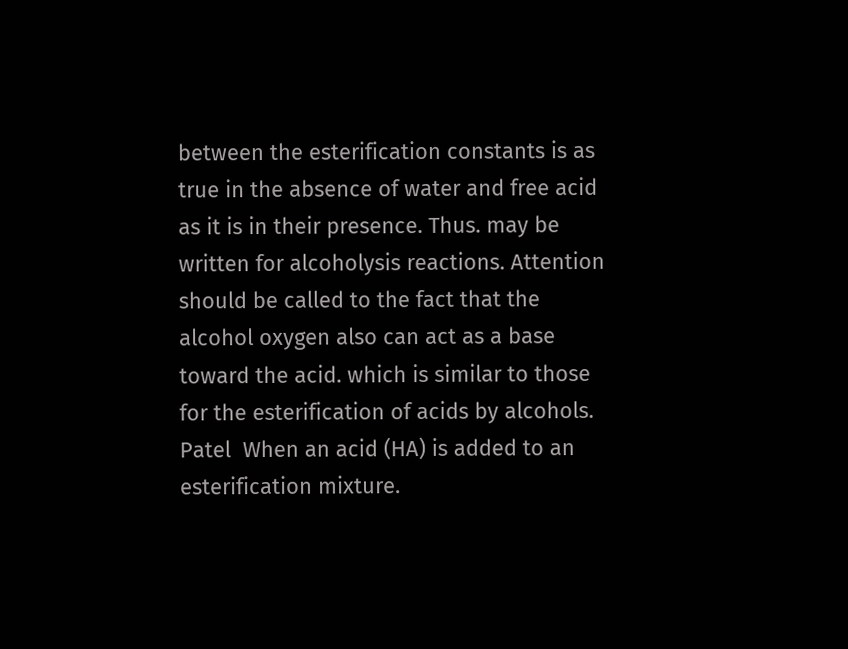between the esterification constants is as true in the absence of water and free acid as it is in their presence. Thus. may be written for alcoholysis reactions. Attention should be called to the fact that the alcohol oxygen also can act as a base toward the acid. which is similar to those for the esterification of acids by alcohols. Patel  When an acid (HA) is added to an esterification mixture.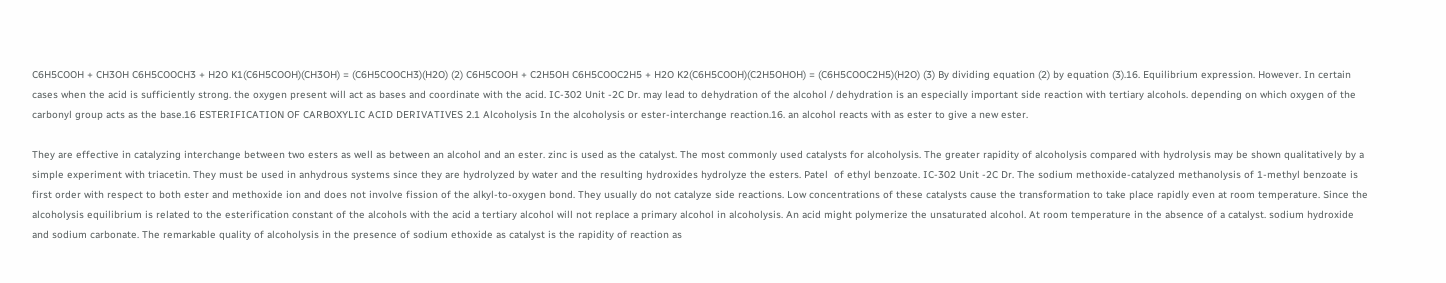C6H5COOH + CH3OH C6H5COOCH3 + H2O K1(C6H5COOH)(CH3OH) = (C6H5COOCH3)(H2O) (2) C6H5COOH + C2H5OH C6H5COOC2H5 + H2O K2(C6H5COOH)(C2H5OHOH) = (C6H5COOC2H5)(H2O) (3) By dividing equation (2) by equation (3).16. Equilibrium expression. However. In certain cases when the acid is sufficiently strong. the oxygen present will act as bases and coordinate with the acid. IC-302 Unit -2C Dr. may lead to dehydration of the alcohol / dehydration is an especially important side reaction with tertiary alcohols. depending on which oxygen of the carbonyl group acts as the base.16 ESTERIFICATION OF CARBOXYLIC ACID DERIVATIVES 2.1 Alcoholysis In the alcoholysis or ester-interchange reaction.16. an alcohol reacts with as ester to give a new ester.

They are effective in catalyzing interchange between two esters as well as between an alcohol and an ester. zinc is used as the catalyst. The most commonly used catalysts for alcoholysis. The greater rapidity of alcoholysis compared with hydrolysis may be shown qualitatively by a simple experiment with triacetin. They must be used in anhydrous systems since they are hydrolyzed by water and the resulting hydroxides hydrolyze the esters. Patel  of ethyl benzoate. IC-302 Unit -2C Dr. The sodium methoxide-catalyzed methanolysis of 1-methyl benzoate is first order with respect to both ester and methoxide ion and does not involve fission of the alkyl-to-oxygen bond. They usually do not catalyze side reactions. Low concentrations of these catalysts cause the transformation to take place rapidly even at room temperature. Since the alcoholysis equilibrium is related to the esterification constant of the alcohols with the acid a tertiary alcohol will not replace a primary alcohol in alcoholysis. An acid might polymerize the unsaturated alcohol. At room temperature in the absence of a catalyst. sodium hydroxide and sodium carbonate. The remarkable quality of alcoholysis in the presence of sodium ethoxide as catalyst is the rapidity of reaction as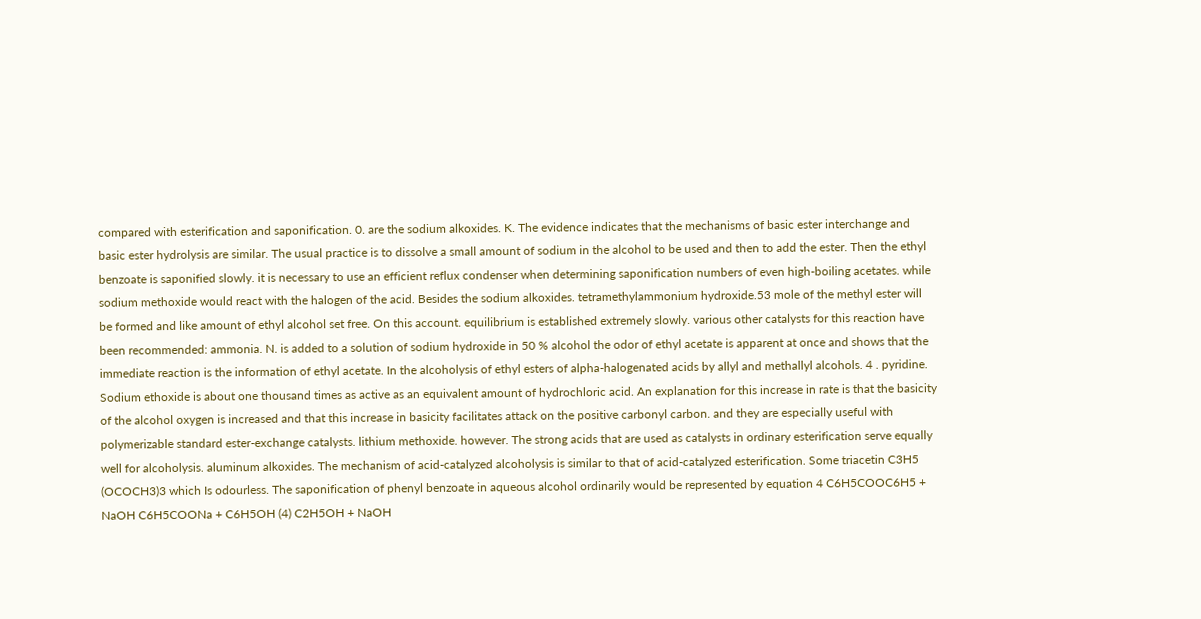compared with esterification and saponification. 0. are the sodium alkoxides. K. The evidence indicates that the mechanisms of basic ester interchange and basic ester hydrolysis are similar. The usual practice is to dissolve a small amount of sodium in the alcohol to be used and then to add the ester. Then the ethyl benzoate is saponified slowly. it is necessary to use an efficient reflux condenser when determining saponification numbers of even high-boiling acetates. while sodium methoxide would react with the halogen of the acid. Besides the sodium alkoxides. tetramethylammonium hydroxide.53 mole of the methyl ester will be formed and like amount of ethyl alcohol set free. On this account. equilibrium is established extremely slowly. various other catalysts for this reaction have been recommended: ammonia. N. is added to a solution of sodium hydroxide in 50 % alcohol the odor of ethyl acetate is apparent at once and shows that the immediate reaction is the information of ethyl acetate. In the alcoholysis of ethyl esters of alpha-halogenated acids by allyl and methallyl alcohols. 4 . pyridine. Sodium ethoxide is about one thousand times as active as an equivalent amount of hydrochloric acid. An explanation for this increase in rate is that the basicity of the alcohol oxygen is increased and that this increase in basicity facilitates attack on the positive carbonyl carbon. and they are especially useful with polymerizable standard ester-exchange catalysts. lithium methoxide. however. The strong acids that are used as catalysts in ordinary esterification serve equally well for alcoholysis. aluminum alkoxides. The mechanism of acid-catalyzed alcoholysis is similar to that of acid-catalyzed esterification. Some triacetin C3H5 (OCOCH3)3 which Is odourless. The saponification of phenyl benzoate in aqueous alcohol ordinarily would be represented by equation 4 C6H5COOC6H5 + NaOH C6H5COONa + C6H5OH (4) C2H5OH + NaOH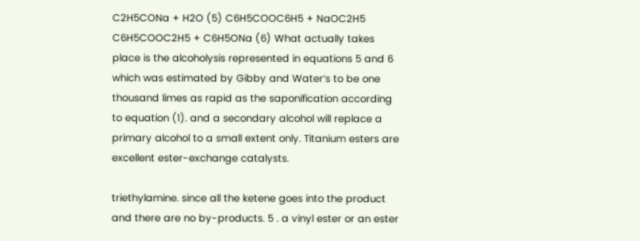C2H5CONa + H2O (5) C6H5COOC6H5 + NaOC2H5 C6H5COOC2H5 + C6H5ONa (6) What actually takes place is the alcoholysis represented in equations 5 and 6 which was estimated by Gibby and Water’s to be one thousand limes as rapid as the saponification according to equation (1). and a secondary alcohol will replace a primary alcohol to a small extent only. Titanium esters are excellent ester-exchange catalysts.

triethylamine. since all the ketene goes into the product and there are no by-products. 5 . a vinyl ester or an ester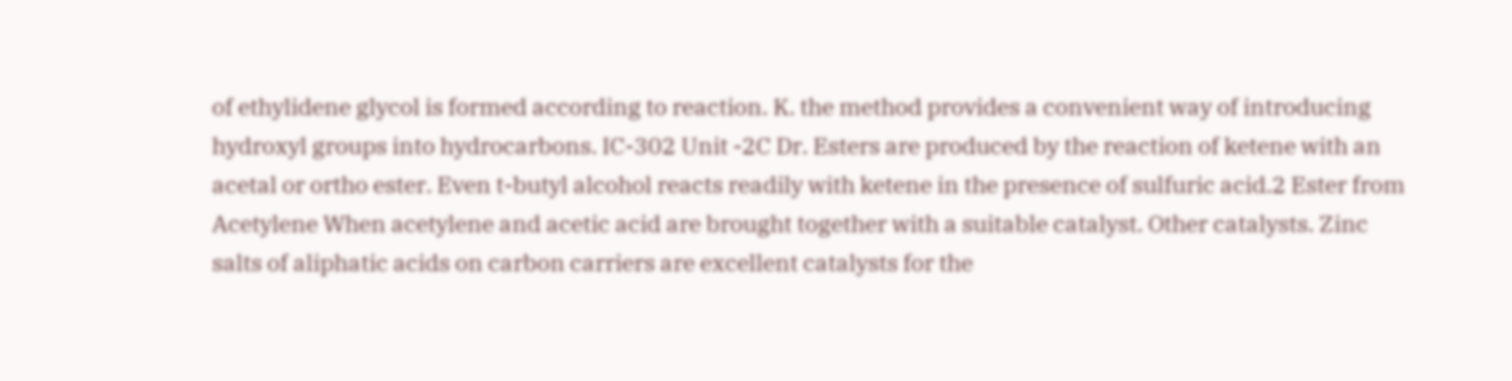of ethylidene glycol is formed according to reaction. K. the method provides a convenient way of introducing hydroxyl groups into hydrocarbons. IC-302 Unit -2C Dr. Esters are produced by the reaction of ketene with an acetal or ortho ester. Even t-butyl alcohol reacts readily with ketene in the presence of sulfuric acid.2 Ester from Acetylene When acetylene and acetic acid are brought together with a suitable catalyst. Other catalysts. Zinc salts of aliphatic acids on carbon carriers are excellent catalysts for the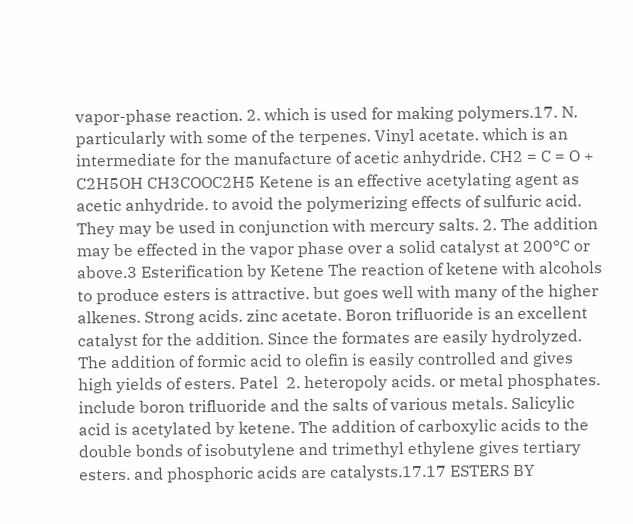vapor-phase reaction. 2. which is used for making polymers.17. N. particularly with some of the terpenes. Vinyl acetate. which is an intermediate for the manufacture of acetic anhydride. CH2 = C = O + C2H5OH CH3COOC2H5 Ketene is an effective acetylating agent as acetic anhydride. to avoid the polymerizing effects of sulfuric acid. They may be used in conjunction with mercury salts. 2. The addition may be effected in the vapor phase over a solid catalyst at 200°C or above.3 Esterification by Ketene The reaction of ketene with alcohols to produce esters is attractive. but goes well with many of the higher alkenes. Strong acids. zinc acetate. Boron trifluoride is an excellent catalyst for the addition. Since the formates are easily hydrolyzed. The addition of formic acid to olefin is easily controlled and gives high yields of esters. Patel  2. heteropoly acids. or metal phosphates. include boron trifluoride and the salts of various metals. Salicylic acid is acetylated by ketene. The addition of carboxylic acids to the double bonds of isobutylene and trimethyl ethylene gives tertiary esters. and phosphoric acids are catalysts.17.17 ESTERS BY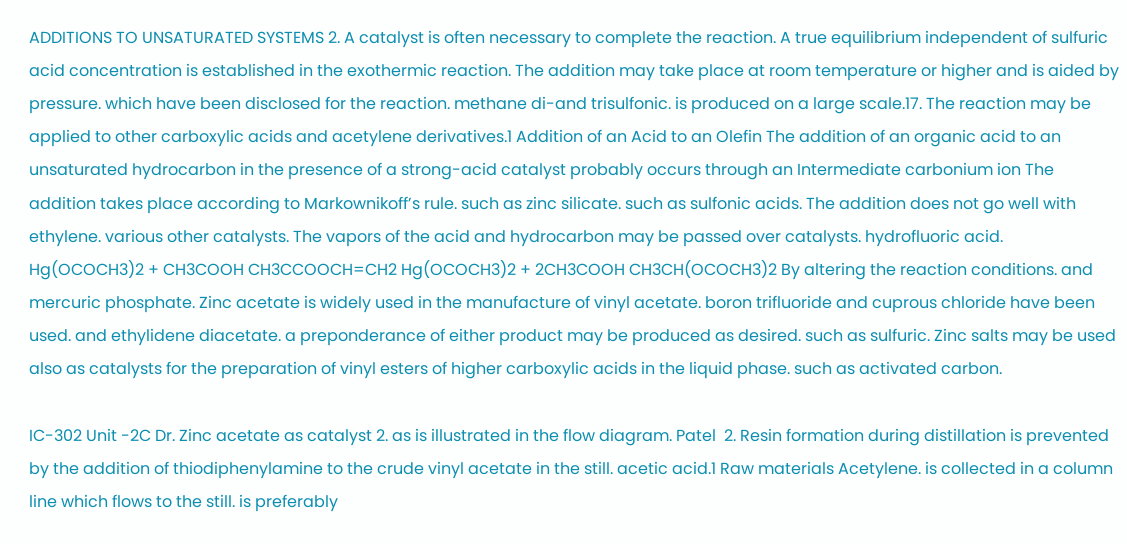ADDITIONS TO UNSATURATED SYSTEMS 2. A catalyst is often necessary to complete the reaction. A true equilibrium independent of sulfuric acid concentration is established in the exothermic reaction. The addition may take place at room temperature or higher and is aided by pressure. which have been disclosed for the reaction. methane di-and trisulfonic. is produced on a large scale.17. The reaction may be applied to other carboxylic acids and acetylene derivatives.1 Addition of an Acid to an Olefin The addition of an organic acid to an unsaturated hydrocarbon in the presence of a strong-acid catalyst probably occurs through an Intermediate carbonium ion The addition takes place according to Markownikoff’s rule. such as zinc silicate. such as sulfonic acids. The addition does not go well with ethylene. various other catalysts. The vapors of the acid and hydrocarbon may be passed over catalysts. hydrofluoric acid. Hg(OCOCH3)2 + CH3COOH CH3CCOOCH=CH2 Hg(OCOCH3)2 + 2CH3COOH CH3CH(OCOCH3)2 By altering the reaction conditions. and mercuric phosphate. Zinc acetate is widely used in the manufacture of vinyl acetate. boron trifluoride and cuprous chloride have been used. and ethylidene diacetate. a preponderance of either product may be produced as desired. such as sulfuric. Zinc salts may be used also as catalysts for the preparation of vinyl esters of higher carboxylic acids in the liquid phase. such as activated carbon.

IC-302 Unit -2C Dr. Zinc acetate as catalyst 2. as is illustrated in the flow diagram. Patel  2. Resin formation during distillation is prevented by the addition of thiodiphenylamine to the crude vinyl acetate in the still. acetic acid.1 Raw materials Acetylene. is collected in a column line which flows to the still. is preferably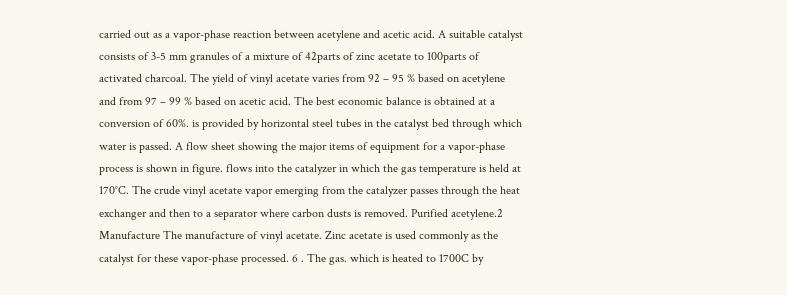carried out as a vapor-phase reaction between acetylene and acetic acid. A suitable catalyst consists of 3-5 mm granules of a mixture of 42parts of zinc acetate to 100parts of activated charcoal. The yield of vinyl acetate varies from 92 – 95 % based on acetylene and from 97 – 99 % based on acetic acid. The best economic balance is obtained at a conversion of 60%. is provided by horizontal steel tubes in the catalyst bed through which water is passed. A flow sheet showing the major items of equipment for a vapor-phase process is shown in figure. flows into the catalyzer in which the gas temperature is held at 170°C. The crude vinyl acetate vapor emerging from the catalyzer passes through the heat exchanger and then to a separator where carbon dusts is removed. Purified acetylene.2 Manufacture The manufacture of vinyl acetate. Zinc acetate is used commonly as the catalyst for these vapor-phase processed. 6 . The gas. which is heated to 1700C by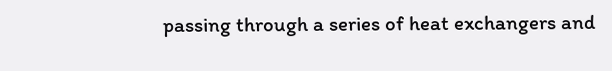passing through a series of heat exchangers and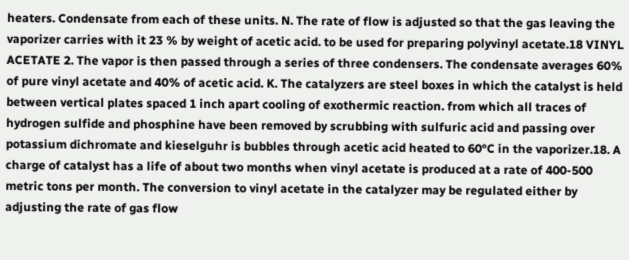heaters. Condensate from each of these units. N. The rate of flow is adjusted so that the gas leaving the vaporizer carries with it 23 % by weight of acetic acid. to be used for preparing polyvinyl acetate.18 VINYL ACETATE 2. The vapor is then passed through a series of three condensers. The condensate averages 60% of pure vinyl acetate and 40% of acetic acid. K. The catalyzers are steel boxes in which the catalyst is held between vertical plates spaced 1 inch apart cooling of exothermic reaction. from which all traces of hydrogen sulfide and phosphine have been removed by scrubbing with sulfuric acid and passing over potassium dichromate and kieselguhr is bubbles through acetic acid heated to 60°C in the vaporizer.18. A charge of catalyst has a life of about two months when vinyl acetate is produced at a rate of 400-500 metric tons per month. The conversion to vinyl acetate in the catalyzer may be regulated either by adjusting the rate of gas flow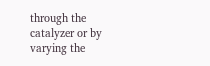through the catalyzer or by varying the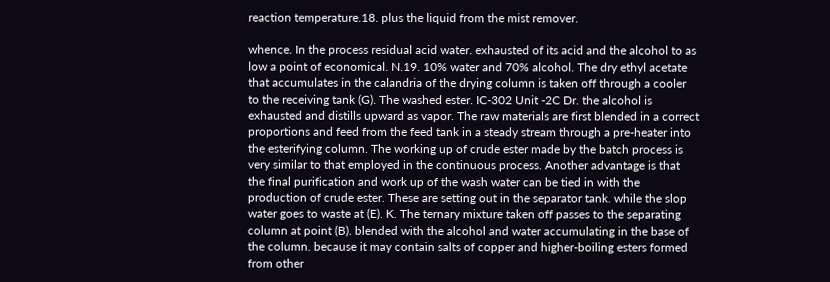reaction temperature.18. plus the liquid from the mist remover.

whence. In the process residual acid water. exhausted of its acid and the alcohol to as low a point of economical. N.19. 10% water and 70% alcohol. The dry ethyl acetate that accumulates in the calandria of the drying column is taken off through a cooler to the receiving tank (G). The washed ester. IC-302 Unit -2C Dr. the alcohol is exhausted and distills upward as vapor. The raw materials are first blended in a correct proportions and feed from the feed tank in a steady stream through a pre-heater into the esterifying column. The working up of crude ester made by the batch process is very similar to that employed in the continuous process. Another advantage is that the final purification and work up of the wash water can be tied in with the production of crude ester. These are setting out in the separator tank. while the slop water goes to waste at (E). K. The ternary mixture taken off passes to the separating column at point (B). blended with the alcohol and water accumulating in the base of the column. because it may contain salts of copper and higher-boiling esters formed from other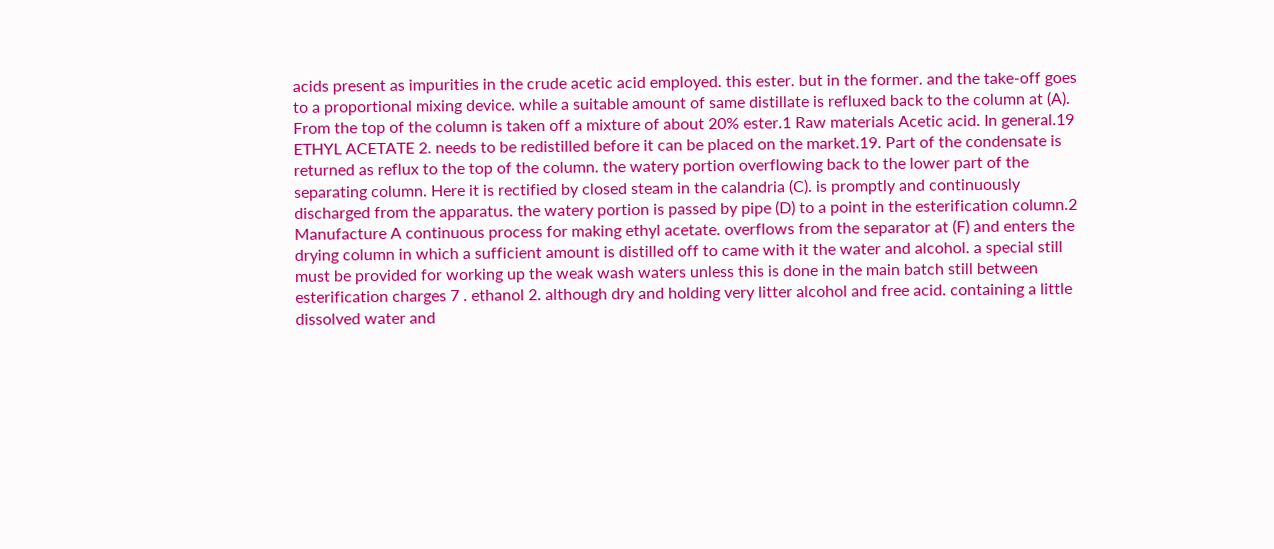acids present as impurities in the crude acetic acid employed. this ester. but in the former. and the take-off goes to a proportional mixing device. while a suitable amount of same distillate is refluxed back to the column at (A). From the top of the column is taken off a mixture of about 20% ester.1 Raw materials Acetic acid. In general.19 ETHYL ACETATE 2. needs to be redistilled before it can be placed on the market.19. Part of the condensate is returned as reflux to the top of the column. the watery portion overflowing back to the lower part of the separating column. Here it is rectified by closed steam in the calandria (C). is promptly and continuously discharged from the apparatus. the watery portion is passed by pipe (D) to a point in the esterification column.2 Manufacture A continuous process for making ethyl acetate. overflows from the separator at (F) and enters the drying column in which a sufficient amount is distilled off to came with it the water and alcohol. a special still must be provided for working up the weak wash waters unless this is done in the main batch still between esterification charges 7 . ethanol 2. although dry and holding very litter alcohol and free acid. containing a little dissolved water and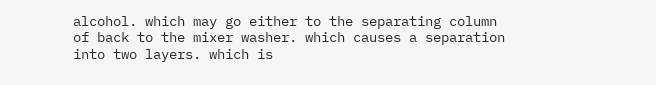alcohol. which may go either to the separating column of back to the mixer washer. which causes a separation into two layers. which is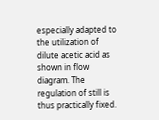especially adapted to the utilization of dilute acetic acid as shown in flow diagram. The regulation of still is thus practically fixed.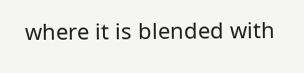where it is blended with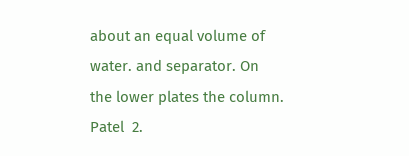about an equal volume of water. and separator. On the lower plates the column. Patel  2.